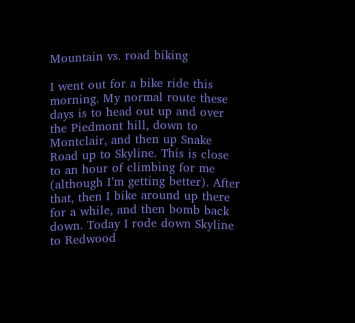Mountain vs. road biking

I went out for a bike ride this morning. My normal route these days is to head out up and over the Piedmont hill, down to Montclair, and then up Snake Road up to Skyline. This is close to an hour of climbing for me (although I’m getting better). After that, then I bike around up there for a while, and then bomb back down. Today I rode down Skyline to Redwood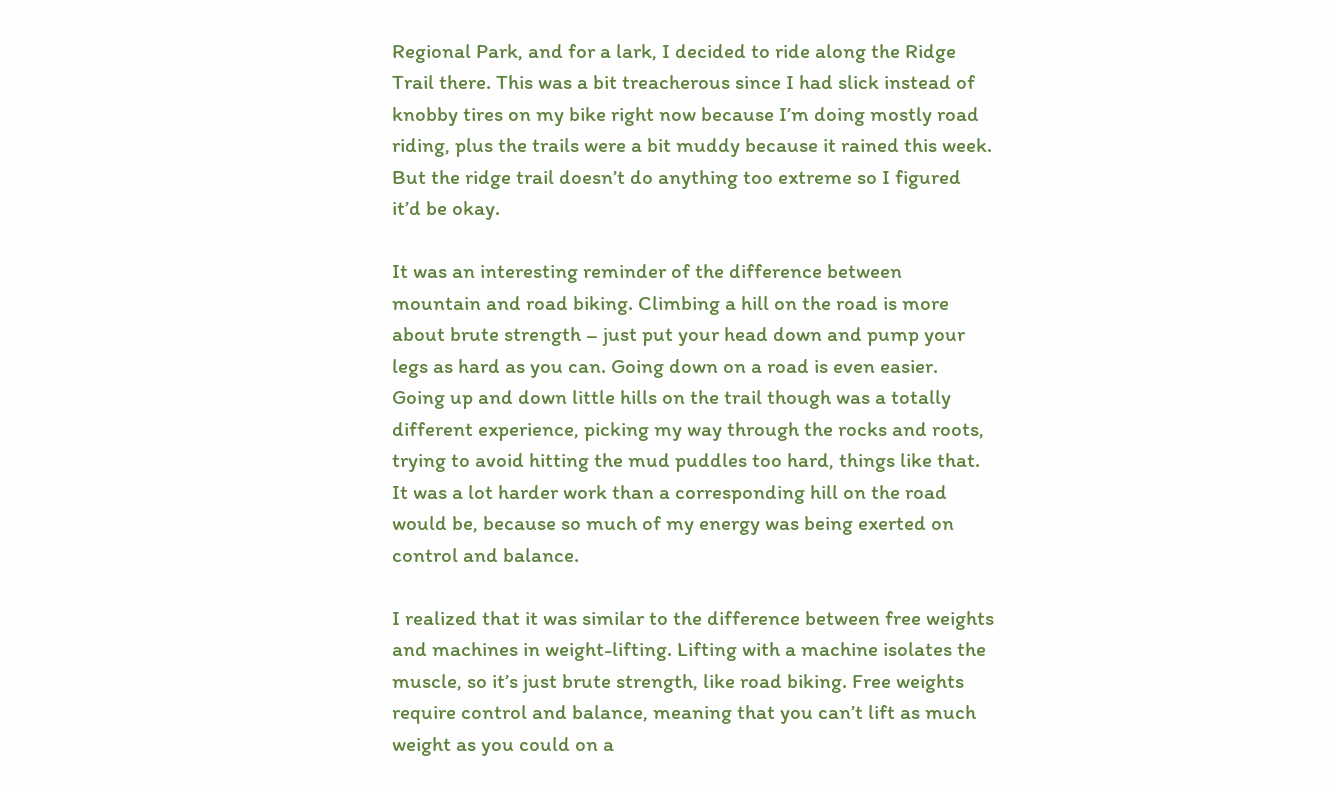Regional Park, and for a lark, I decided to ride along the Ridge Trail there. This was a bit treacherous since I had slick instead of knobby tires on my bike right now because I’m doing mostly road riding, plus the trails were a bit muddy because it rained this week. But the ridge trail doesn’t do anything too extreme so I figured it’d be okay.

It was an interesting reminder of the difference between mountain and road biking. Climbing a hill on the road is more about brute strength – just put your head down and pump your legs as hard as you can. Going down on a road is even easier. Going up and down little hills on the trail though was a totally different experience, picking my way through the rocks and roots, trying to avoid hitting the mud puddles too hard, things like that. It was a lot harder work than a corresponding hill on the road would be, because so much of my energy was being exerted on control and balance.

I realized that it was similar to the difference between free weights and machines in weight-lifting. Lifting with a machine isolates the muscle, so it’s just brute strength, like road biking. Free weights require control and balance, meaning that you can’t lift as much weight as you could on a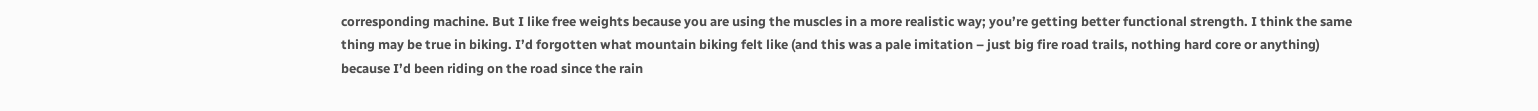corresponding machine. But I like free weights because you are using the muscles in a more realistic way; you’re getting better functional strength. I think the same thing may be true in biking. I’d forgotten what mountain biking felt like (and this was a pale imitation – just big fire road trails, nothing hard core or anything) because I’d been riding on the road since the rain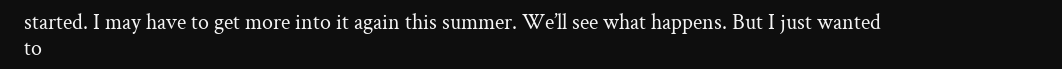started. I may have to get more into it again this summer. We’ll see what happens. But I just wanted to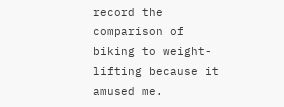record the comparison of biking to weight-lifting because it amused me.